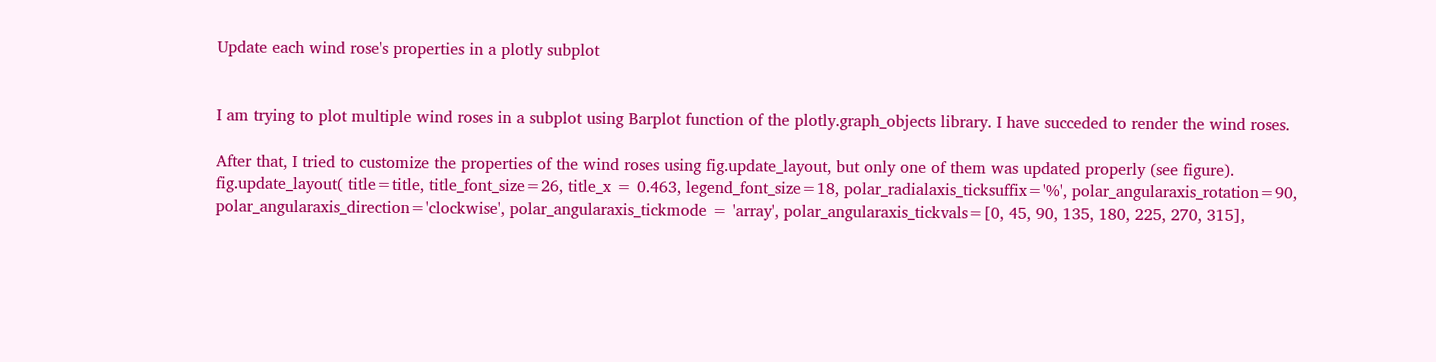Update each wind rose's properties in a plotly subplot


I am trying to plot multiple wind roses in a subplot using Barplot function of the plotly.graph_objects library. I have succeded to render the wind roses.

After that, I tried to customize the properties of the wind roses using fig.update_layout, but only one of them was updated properly (see figure).
fig.update_layout( title=title, title_font_size=26, title_x = 0.463, legend_font_size=18, polar_radialaxis_ticksuffix='%', polar_angularaxis_rotation=90, polar_angularaxis_direction='clockwise', polar_angularaxis_tickmode = 'array', polar_angularaxis_tickvals=[0, 45, 90, 135, 180, 225, 270, 315],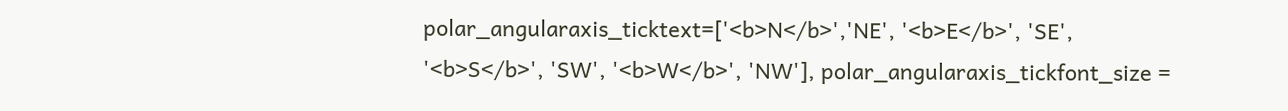polar_angularaxis_ticktext=['<b>N</b>','NE', '<b>E</b>', 'SE', '<b>S</b>', 'SW', '<b>W</b>', 'NW'], polar_angularaxis_tickfont_size =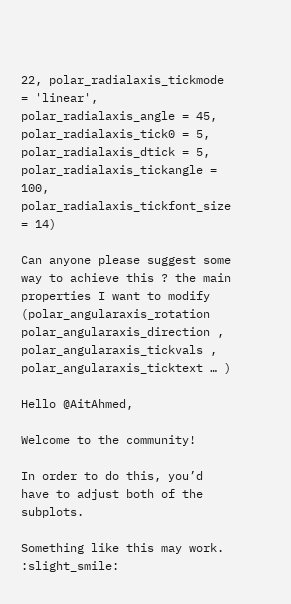22, polar_radialaxis_tickmode = 'linear', polar_radialaxis_angle = 45, polar_radialaxis_tick0 = 5, polar_radialaxis_dtick = 5, polar_radialaxis_tickangle = 100, polar_radialaxis_tickfont_size = 14)

Can anyone please suggest some way to achieve this ? the main properties I want to modify (polar_angularaxis_rotation polar_angularaxis_direction , polar_angularaxis_tickvals , polar_angularaxis_ticktext … )

Hello @AitAhmed,

Welcome to the community!

In order to do this, you’d have to adjust both of the subplots.

Something like this may work. :slight_smile: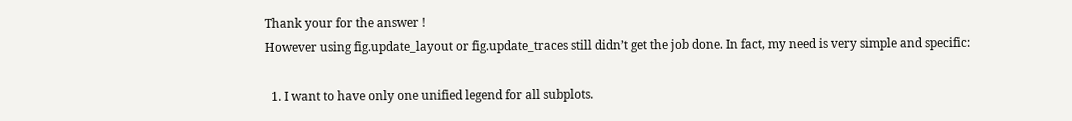Thank your for the answer !
However using fig.update_layout or fig.update_traces still didn’t get the job done. In fact, my need is very simple and specific:

  1. I want to have only one unified legend for all subplots.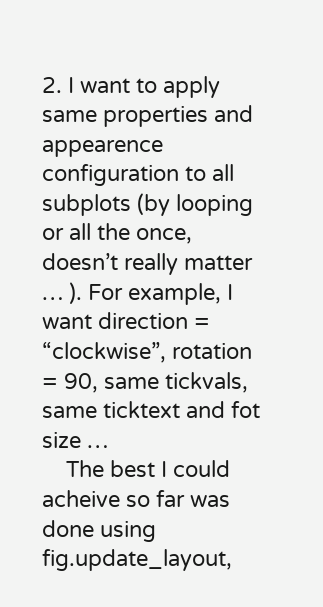2. I want to apply same properties and appearence configuration to all subplots (by looping or all the once, doesn’t really matter … ). For example, I want direction = “clockwise”, rotation = 90, same tickvals, same ticktext and fot size …
    The best I could acheive so far was done using fig.update_layout,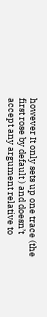however It only sets up one trace (the first rose by default ) and doesn’t accept any argument relative to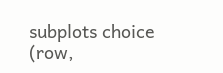subplots choice (row,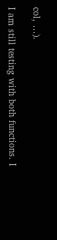col, …).

I am still testing with both functions. I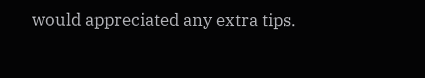would appreciated any extra tips.